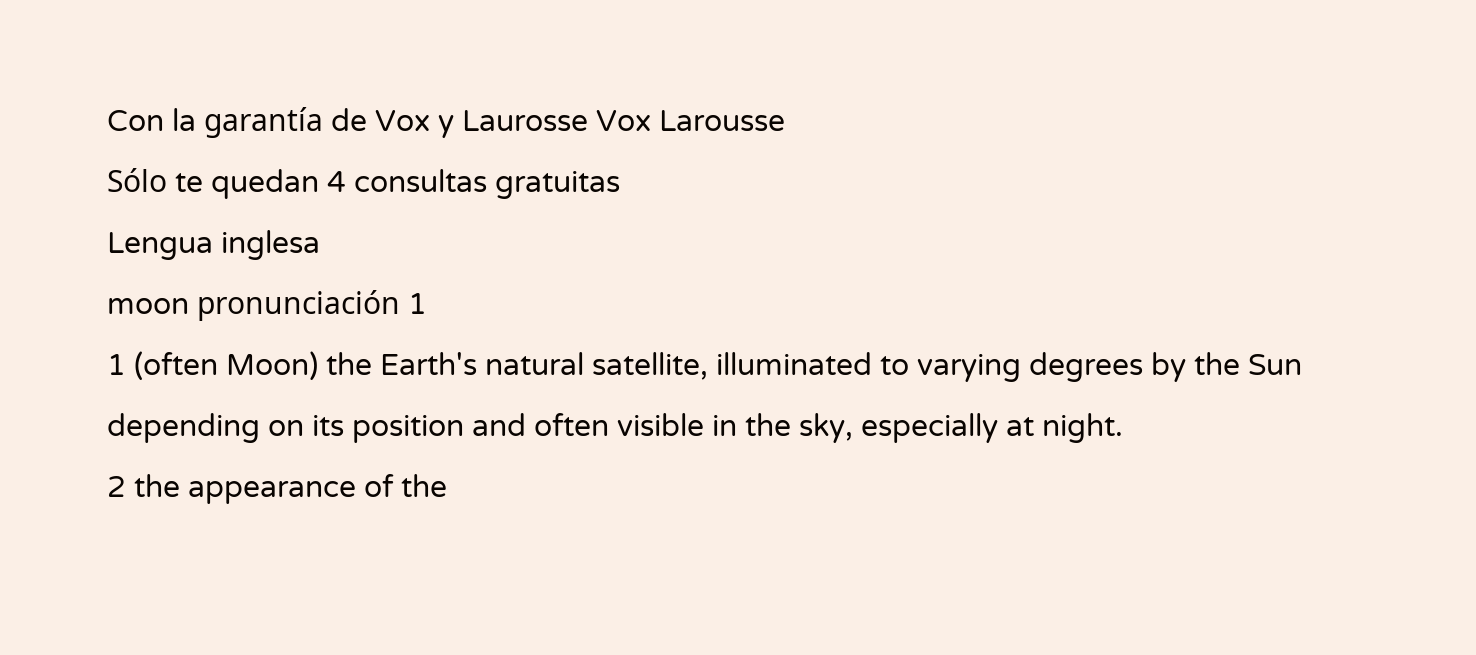Con la garantía de Vox y Laurosse Vox Larousse
Sólo te quedan 4 consultas gratuitas
Lengua inglesa
moon pronunciación 1
1 (often Moon) the Earth's natural satellite, illuminated to varying degrees by the Sun depending on its position and often visible in the sky, especially at night.
2 the appearance of the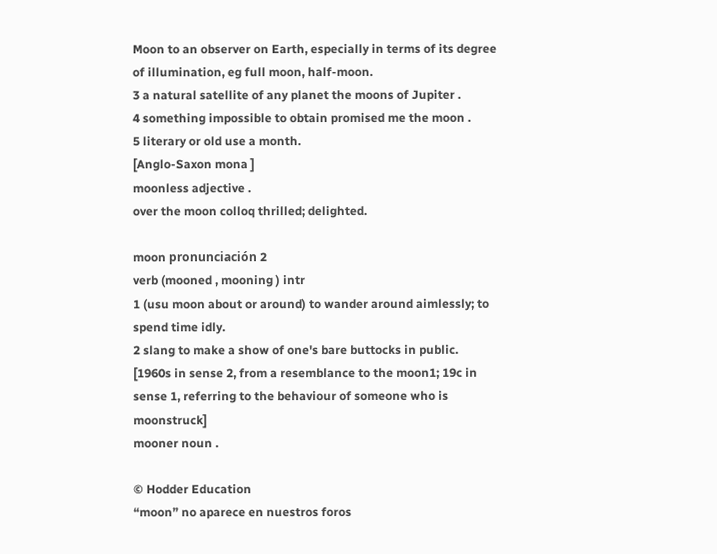Moon to an observer on Earth, especially in terms of its degree of illumination, eg full moon, half-moon.
3 a natural satellite of any planet the moons of Jupiter .
4 something impossible to obtain promised me the moon .
5 literary or old use a month.
[Anglo-Saxon mona ]
moonless adjective .
over the moon colloq thrilled; delighted.

moon pronunciación 2
verb (mooned , mooning ) intr
1 (usu moon about or around) to wander around aimlessly; to spend time idly.
2 slang to make a show of one's bare buttocks in public.
[1960s in sense 2, from a resemblance to the moon1; 19c in sense 1, referring to the behaviour of someone who is moonstruck]
mooner noun .

© Hodder Education
“moon” no aparece en nuestros foros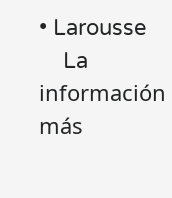• Larousse
    La información más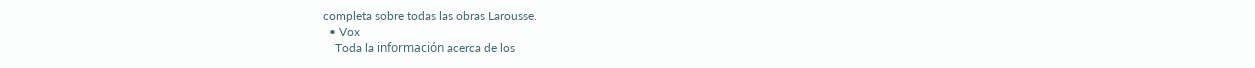completa sobre todas las obras Larousse.
  • Vox
    Toda la información acerca de los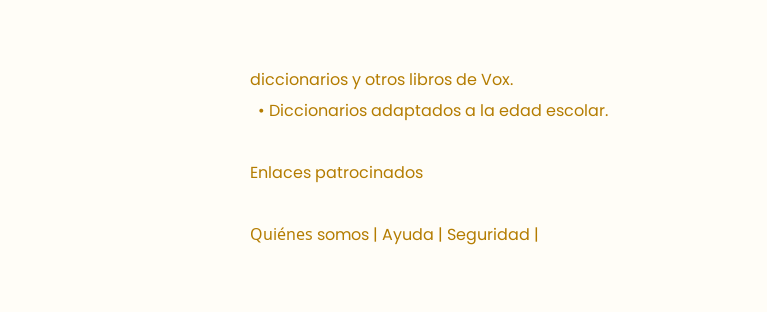diccionarios y otros libros de Vox.
  • Diccionarios adaptados a la edad escolar.

Enlaces patrocinados

Quiénes somos | Ayuda | Seguridad |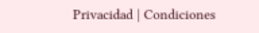Privacidad | Condiciones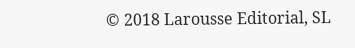© 2018 Larousse Editorial, SL